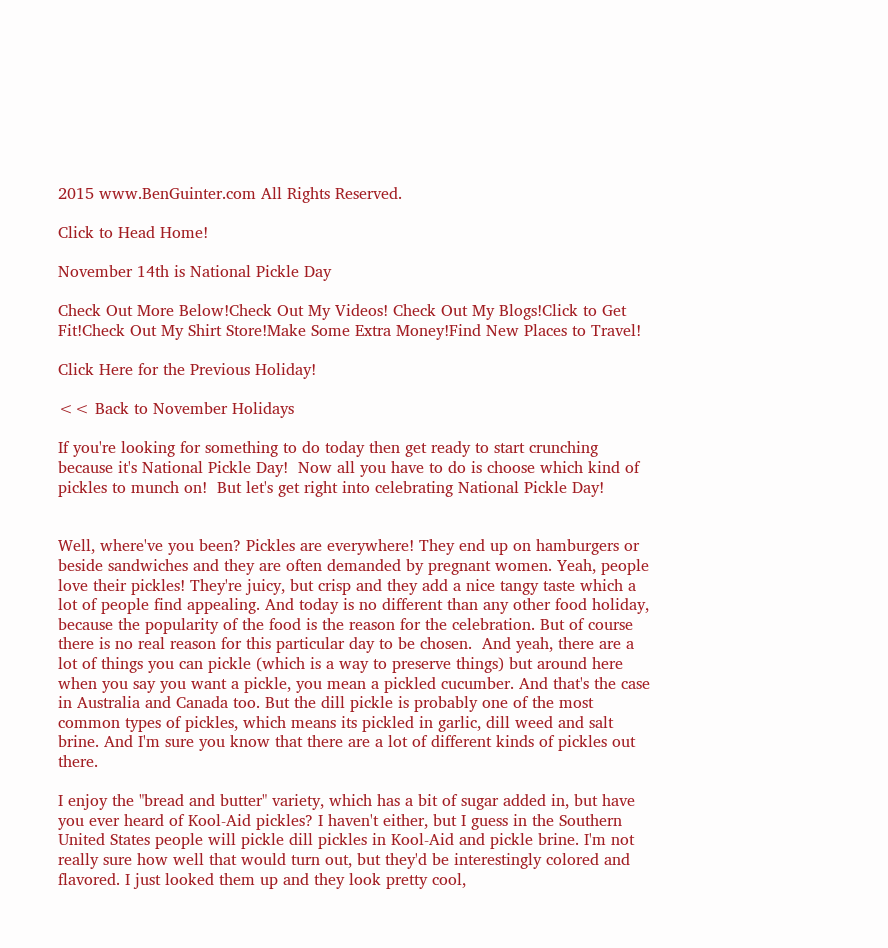2015 www.BenGuinter.com All Rights Reserved.

Click to Head Home!

November 14th is National Pickle Day

Check Out More Below!Check Out My Videos! Check Out My Blogs!Click to Get Fit!Check Out My Shirt Store!Make Some Extra Money!Find New Places to Travel!

Click Here for the Previous Holiday!

<< Back to November Holidays

If you're looking for something to do today then get ready to start crunching because it's National Pickle Day!  Now all you have to do is choose which kind of pickles to munch on!  But let's get right into celebrating National Pickle Day!


Well, where've you been? Pickles are everywhere! They end up on hamburgers or beside sandwiches and they are often demanded by pregnant women. Yeah, people love their pickles! They're juicy, but crisp and they add a nice tangy taste which a lot of people find appealing. And today is no different than any other food holiday, because the popularity of the food is the reason for the celebration. But of course there is no real reason for this particular day to be chosen.  And yeah, there are a lot of things you can pickle (which is a way to preserve things) but around here when you say you want a pickle, you mean a pickled cucumber. And that's the case in Australia and Canada too. But the dill pickle is probably one of the most common types of pickles, which means its pickled in garlic, dill weed and salt brine. And I'm sure you know that there are a lot of different kinds of pickles out there.

I enjoy the "bread and butter" variety, which has a bit of sugar added in, but have you ever heard of Kool-Aid pickles? I haven't either, but I guess in the Southern United States people will pickle dill pickles in Kool-Aid and pickle brine. I'm not really sure how well that would turn out, but they'd be interestingly colored and flavored. I just looked them up and they look pretty cool,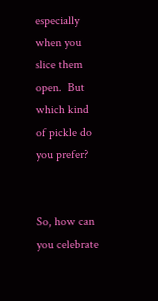especially when you slice them open.  But which kind of pickle do you prefer?


So, how can you celebrate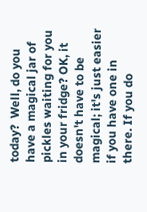today?  Well, do you have a magical jar of pickles waiting for you in your fridge? OK, it doesn't have to be magical; it's just easier if you have one in there. If you do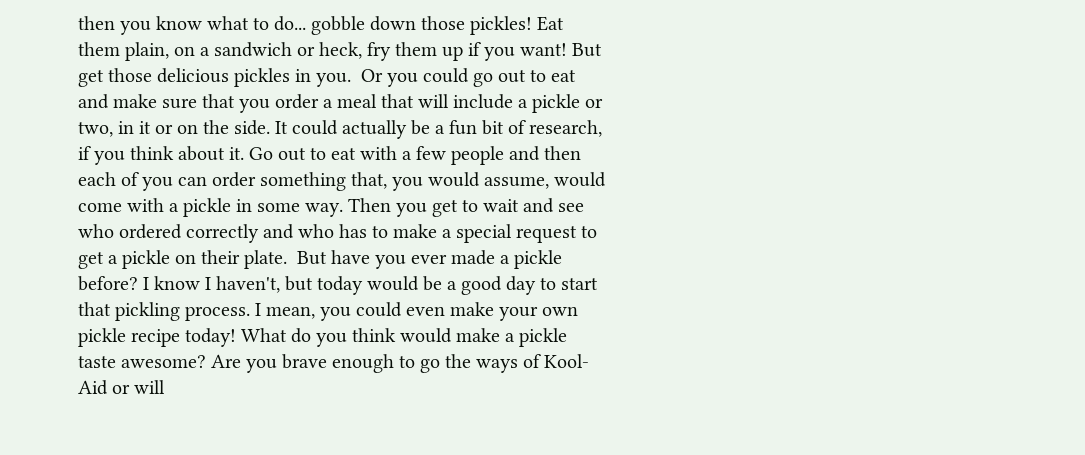then you know what to do... gobble down those pickles! Eat them plain, on a sandwich or heck, fry them up if you want! But get those delicious pickles in you.  Or you could go out to eat and make sure that you order a meal that will include a pickle or two, in it or on the side. It could actually be a fun bit of research, if you think about it. Go out to eat with a few people and then each of you can order something that, you would assume, would come with a pickle in some way. Then you get to wait and see who ordered correctly and who has to make a special request to get a pickle on their plate.  But have you ever made a pickle before? I know I haven't, but today would be a good day to start that pickling process. I mean, you could even make your own pickle recipe today! What do you think would make a pickle taste awesome? Are you brave enough to go the ways of Kool-Aid or will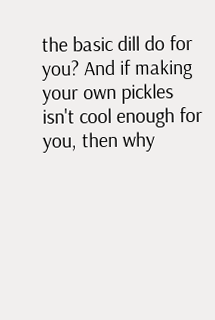the basic dill do for you? And if making your own pickles isn't cool enough for you, then why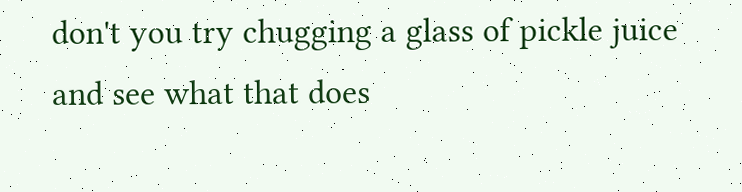don't you try chugging a glass of pickle juice and see what that does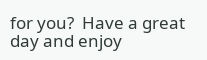for you?  Have a great day and enjoy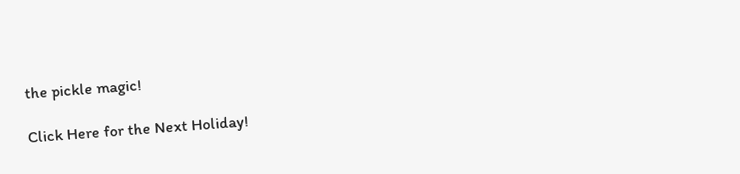the pickle magic!

Click Here for the Next Holiday!